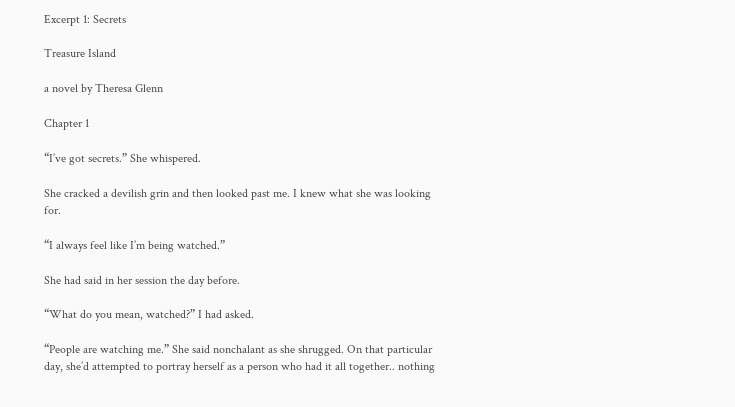Excerpt 1: Secrets

Treasure Island

a novel by Theresa Glenn

Chapter 1

“I’ve got secrets.” She whispered.

She cracked a devilish grin and then looked past me. I knew what she was looking for.

“I always feel like I’m being watched.”

She had said in her session the day before.

“What do you mean, watched?” I had asked.

“People are watching me.” She said nonchalant as she shrugged. On that particular day, she’d attempted to portray herself as a person who had it all together.. nothing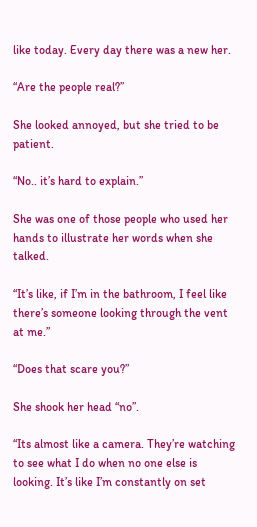like today. Every day there was a new her.

“Are the people real?”

She looked annoyed, but she tried to be patient.

“No.. it’s hard to explain.”

She was one of those people who used her hands to illustrate her words when she talked.

“It’s like, if I’m in the bathroom, I feel like there’s someone looking through the vent at me.”

“Does that scare you?”

She shook her head “no”.

“Its almost like a camera. They’re watching to see what I do when no one else is looking. It’s like I’m constantly on set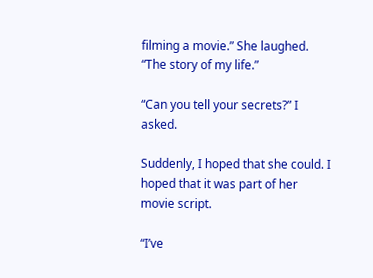filming a movie.” She laughed. “The story of my life.”

“Can you tell your secrets?” I asked.

Suddenly, I hoped that she could. I hoped that it was part of her movie script.

“I’ve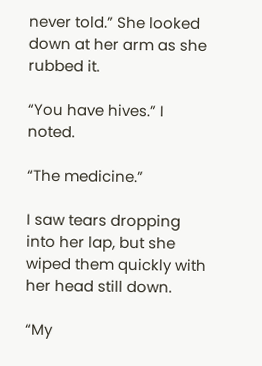never told.” She looked down at her arm as she rubbed it.

“You have hives.” I noted.

“The medicine.”

I saw tears dropping into her lap, but she wiped them quickly with her head still down.

“My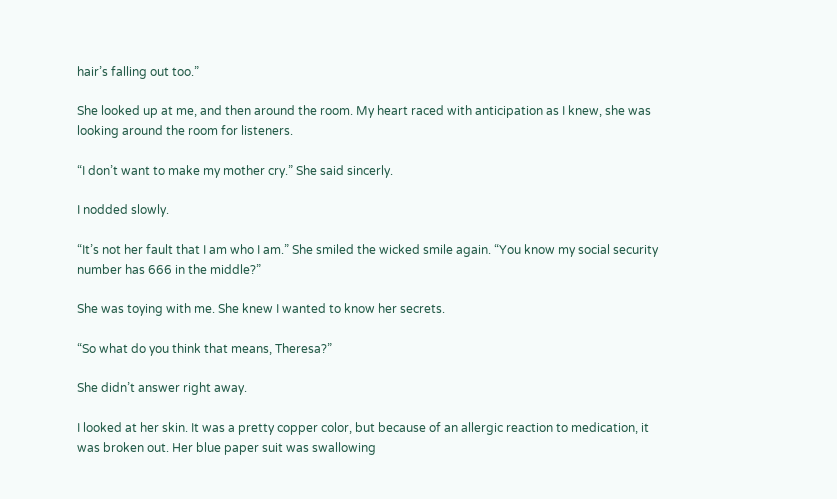hair’s falling out too.”

She looked up at me, and then around the room. My heart raced with anticipation as I knew, she was looking around the room for listeners.

“I don’t want to make my mother cry.” She said sincerly.

I nodded slowly.

“It’s not her fault that I am who I am.” She smiled the wicked smile again. “You know my social security number has 666 in the middle?”

She was toying with me. She knew I wanted to know her secrets.

“So what do you think that means, Theresa?”

She didn’t answer right away.

I looked at her skin. It was a pretty copper color, but because of an allergic reaction to medication, it was broken out. Her blue paper suit was swallowing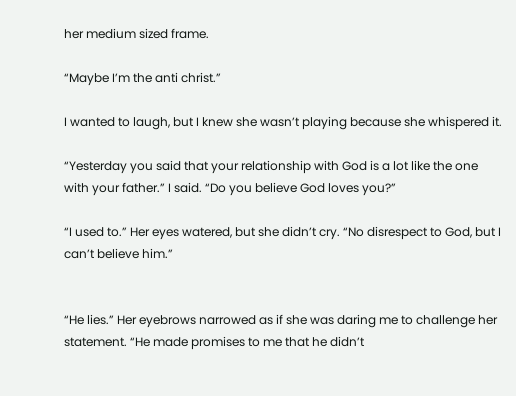her medium sized frame.

“Maybe I’m the anti christ.”

I wanted to laugh, but I knew she wasn’t playing because she whispered it.

“Yesterday you said that your relationship with God is a lot like the one with your father.” I said. “Do you believe God loves you?”

“I used to.” Her eyes watered, but she didn’t cry. “No disrespect to God, but I can’t believe him.”


“He lies.” Her eyebrows narrowed as if she was daring me to challenge her statement. “He made promises to me that he didn’t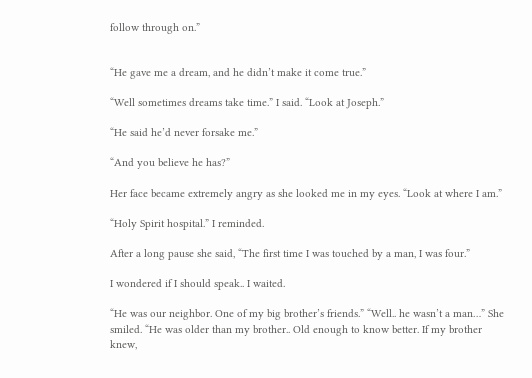follow through on.”


“He gave me a dream, and he didn’t make it come true.”

“Well sometimes dreams take time.” I said. “Look at Joseph.”

“He said he’d never forsake me.”

“And you believe he has?”

Her face became extremely angry as she looked me in my eyes. “Look at where I am.”

“Holy Spirit hospital.” I reminded.

After a long pause she said, “The first time I was touched by a man, I was four.”

I wondered if I should speak.. I waited.

“He was our neighbor. One of my big brother’s friends.” “Well.. he wasn’t a man…” She smiled. “He was older than my brother.. Old enough to know better. If my brother knew,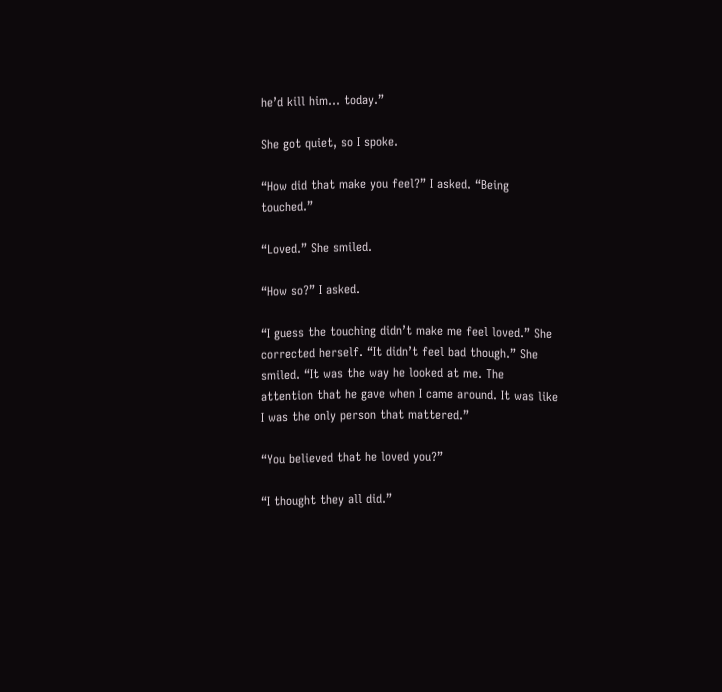he’d kill him… today.”

She got quiet, so I spoke.

“How did that make you feel?” I asked. “Being touched.”

“Loved.” She smiled.

“How so?” I asked.

“I guess the touching didn’t make me feel loved.” She corrected herself. “It didn’t feel bad though.” She smiled. “It was the way he looked at me. The attention that he gave when I came around. It was like I was the only person that mattered.”

“You believed that he loved you?”

“I thought they all did.”